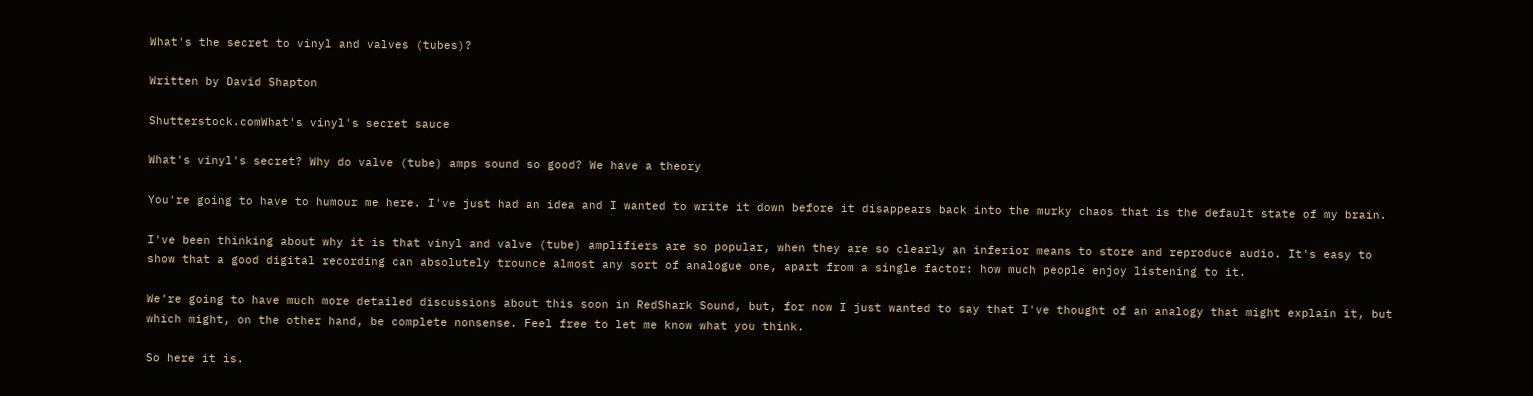What's the secret to vinyl and valves (tubes)?

Written by David Shapton

Shutterstock.comWhat's vinyl's secret sauce

What's vinyl's secret? Why do valve (tube) amps sound so good? We have a theory

You're going to have to humour me here. I've just had an idea and I wanted to write it down before it disappears back into the murky chaos that is the default state of my brain.

I've been thinking about why it is that vinyl and valve (tube) amplifiers are so popular, when they are so clearly an inferior means to store and reproduce audio. It's easy to show that a good digital recording can absolutely trounce almost any sort of analogue one, apart from a single factor: how much people enjoy listening to it.

We're going to have much more detailed discussions about this soon in RedShark Sound, but, for now I just wanted to say that I've thought of an analogy that might explain it, but which might, on the other hand, be complete nonsense. Feel free to let me know what you think.

So here it is.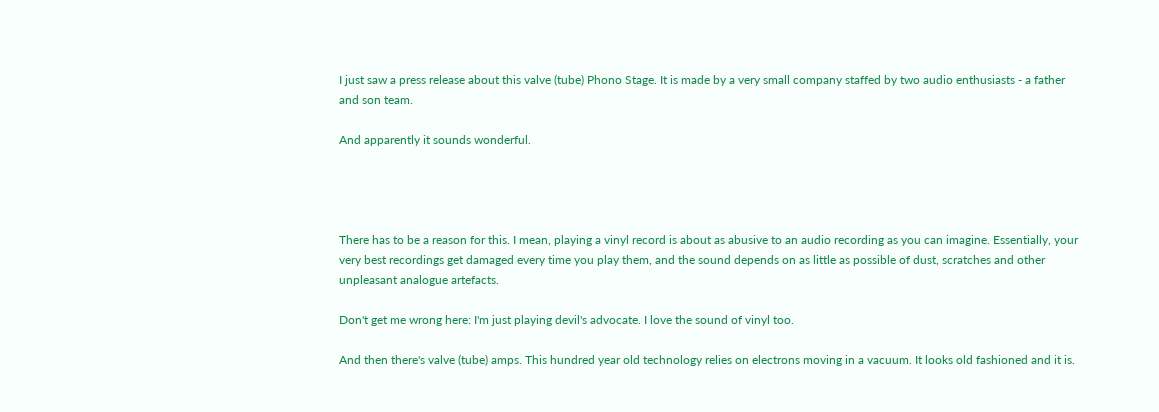I just saw a press release about this valve (tube) Phono Stage. It is made by a very small company staffed by two audio enthusiasts - a father and son team.

And apparently it sounds wonderful.




There has to be a reason for this. I mean, playing a vinyl record is about as abusive to an audio recording as you can imagine. Essentially, your very best recordings get damaged every time you play them, and the sound depends on as little as possible of dust, scratches and other unpleasant analogue artefacts.

Don't get me wrong here: I'm just playing devil's advocate. I love the sound of vinyl too.

And then there's valve (tube) amps. This hundred year old technology relies on electrons moving in a vacuum. It looks old fashioned and it is.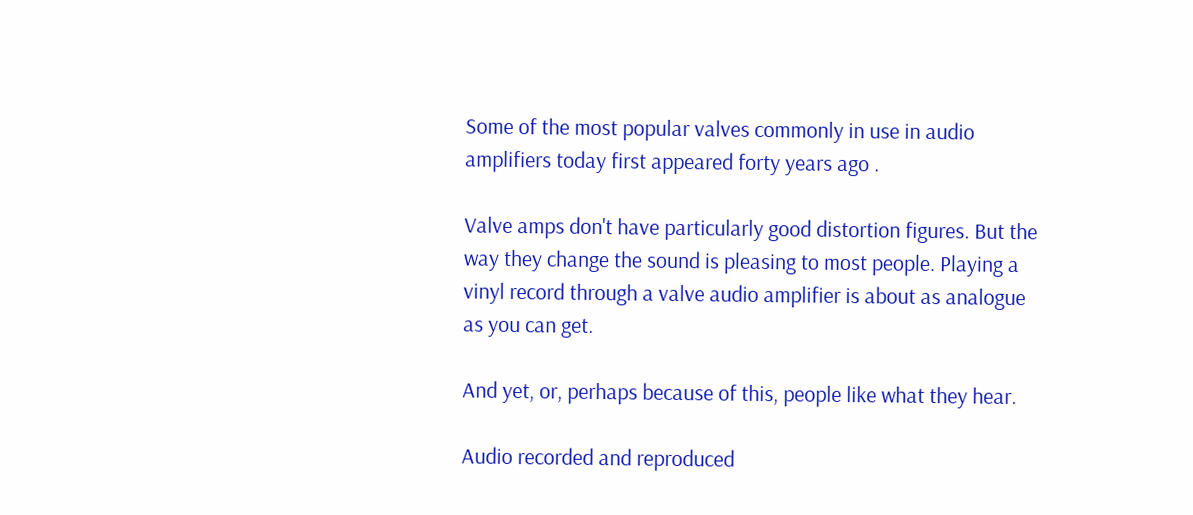Some of the most popular valves commonly in use in audio amplifiers today first appeared forty years ago .

Valve amps don't have particularly good distortion figures. But the way they change the sound is pleasing to most people. Playing a vinyl record through a valve audio amplifier is about as analogue as you can get.

And yet, or, perhaps because of this, people like what they hear.

Audio recorded and reproduced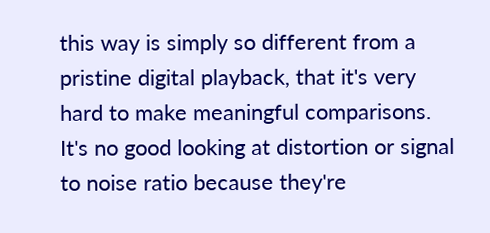this way is simply so different from a pristine digital playback, that it's very hard to make meaningful comparisons. It's no good looking at distortion or signal to noise ratio because they're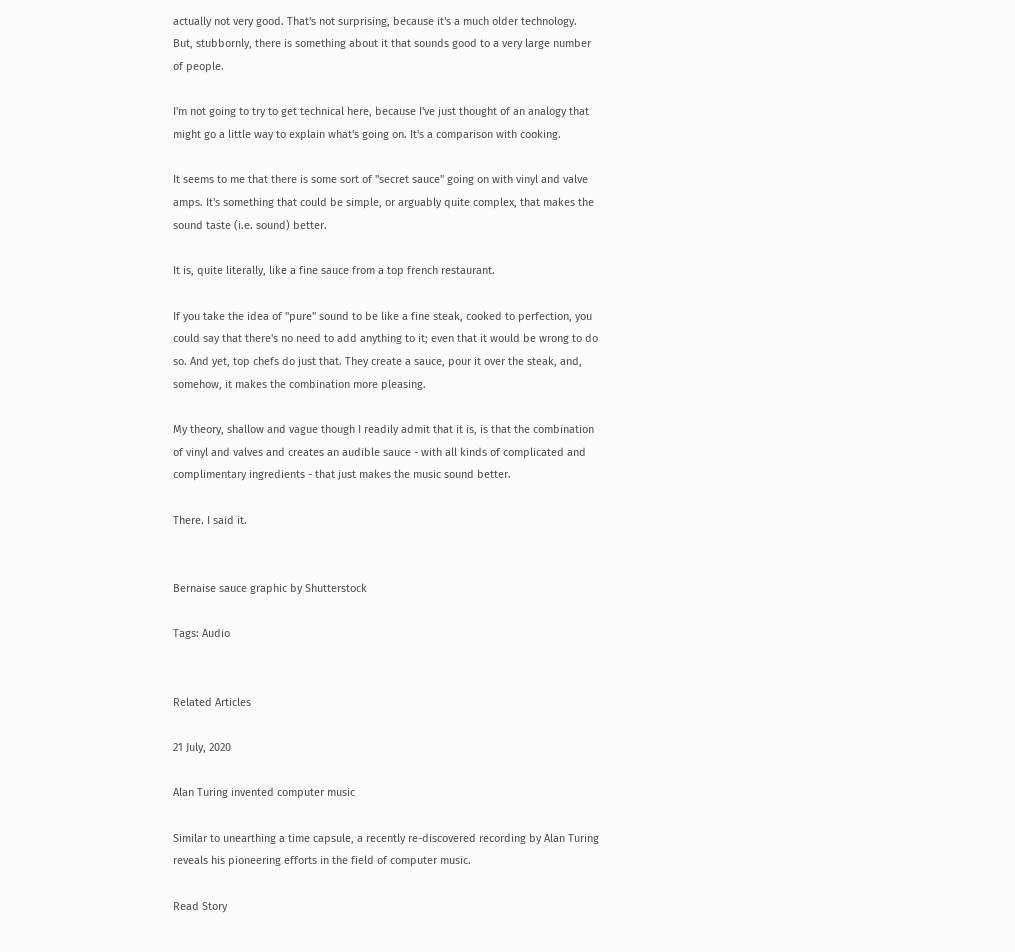actually not very good. That's not surprising, because it's a much older technology. But, stubbornly, there is something about it that sounds good to a very large number of people.

I'm not going to try to get technical here, because I've just thought of an analogy that might go a little way to explain what's going on. It's a comparison with cooking.

It seems to me that there is some sort of "secret sauce" going on with vinyl and valve amps. It's something that could be simple, or arguably quite complex, that makes the sound taste (i.e. sound) better.

It is, quite literally, like a fine sauce from a top french restaurant.

If you take the idea of "pure" sound to be like a fine steak, cooked to perfection, you could say that there's no need to add anything to it; even that it would be wrong to do so. And yet, top chefs do just that. They create a sauce, pour it over the steak, and, somehow, it makes the combination more pleasing.

My theory, shallow and vague though I readily admit that it is, is that the combination of vinyl and valves and creates an audible sauce - with all kinds of complicated and complimentary ingredients - that just makes the music sound better.

There. I said it.


Bernaise sauce graphic by Shutterstock

Tags: Audio


Related Articles

21 July, 2020

Alan Turing invented computer music

Similar to unearthing a time capsule, a recently re-discovered recording by Alan Turing reveals his pioneering efforts in the field of computer music.

Read Story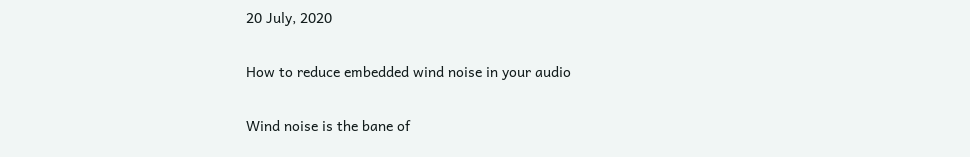20 July, 2020

How to reduce embedded wind noise in your audio

Wind noise is the bane of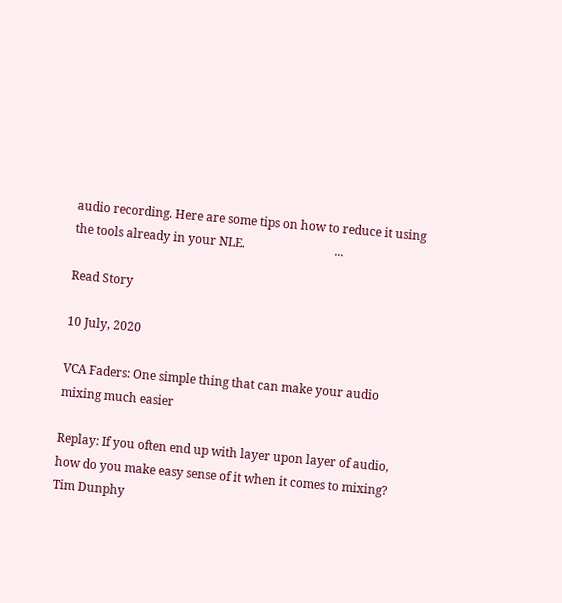audio recording. Here are some tips on how to reduce it using the tools already in your NLE.                              ...

Read Story

10 July, 2020

VCA Faders: One simple thing that can make your audio mixing much easier

Replay: If you often end up with layer upon layer of audio, how do you make easy sense of it when it comes to mixing? Tim Dunphy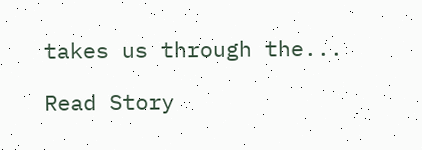takes us through the...

Read Story